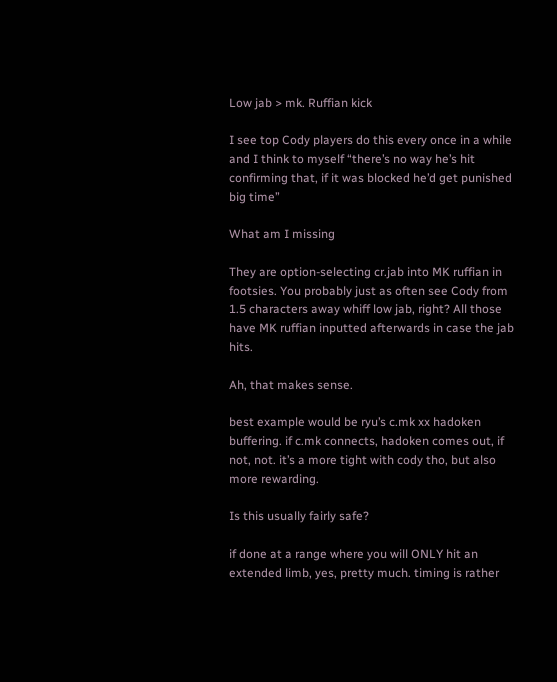Low jab > mk. Ruffian kick

I see top Cody players do this every once in a while and I think to myself “there’s no way he’s hit confirming that, if it was blocked he’d get punished big time”

What am I missing

They are option-selecting cr.jab into MK ruffian in footsies. You probably just as often see Cody from 1.5 characters away whiff low jab, right? All those have MK ruffian inputted afterwards in case the jab hits.

Ah, that makes sense.

best example would be ryu’s c.mk xx hadoken buffering. if c.mk connects, hadoken comes out, if not, not. it’s a more tight with cody tho, but also more rewarding.

Is this usually fairly safe?

if done at a range where you will ONLY hit an extended limb, yes, pretty much. timing is rather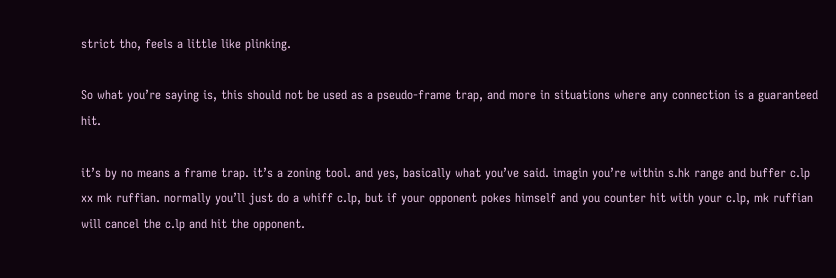strict tho, feels a little like plinking.

So what you’re saying is, this should not be used as a pseudo-frame trap, and more in situations where any connection is a guaranteed hit.

it’s by no means a frame trap. it’s a zoning tool. and yes, basically what you’ve said. imagin you’re within s.hk range and buffer c.lp xx mk ruffian. normally you’ll just do a whiff c.lp, but if your opponent pokes himself and you counter hit with your c.lp, mk ruffian will cancel the c.lp and hit the opponent.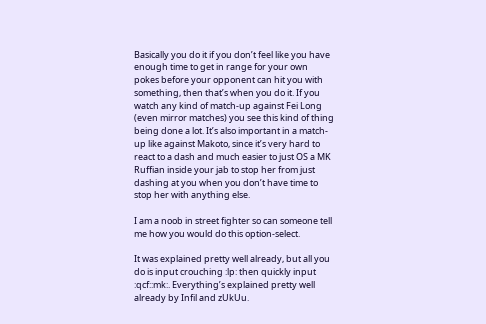Basically you do it if you don’t feel like you have enough time to get in range for your own pokes before your opponent can hit you with something, then that’s when you do it. If you watch any kind of match-up against Fei Long (even mirror matches) you see this kind of thing being done a lot. It’s also important in a match-up like against Makoto, since it’s very hard to react to a dash and much easier to just OS a MK Ruffian inside your jab to stop her from just dashing at you when you don’t have time to stop her with anything else.

I am a noob in street fighter so can someone tell me how you would do this option-select.

It was explained pretty well already, but all you do is input crouching :lp: then quickly input :qcf::mk:. Everything’s explained pretty well already by Infil and zUkUu.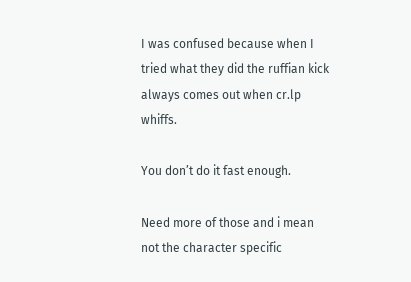I was confused because when I tried what they did the ruffian kick always comes out when cr.lp whiffs.

You don’t do it fast enough.

Need more of those and i mean not the character specific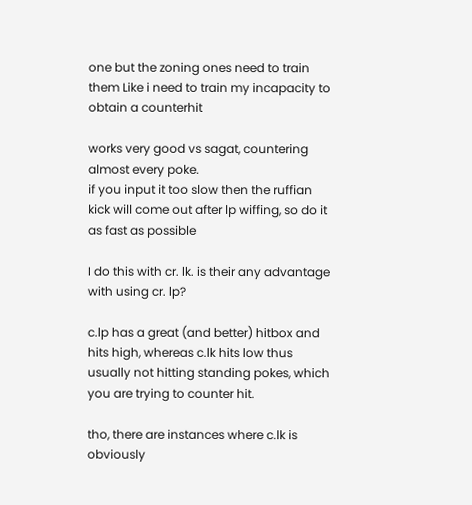one but the zoning ones need to train them Like i need to train my incapacity to obtain a counterhit

works very good vs sagat, countering almost every poke.
if you input it too slow then the ruffian kick will come out after lp wiffing, so do it as fast as possible

I do this with cr. lk. is their any advantage with using cr. lp?

c.lp has a great (and better) hitbox and hits high, whereas c.lk hits low thus usually not hitting standing pokes, which you are trying to counter hit.

tho, there are instances where c.lk is obviously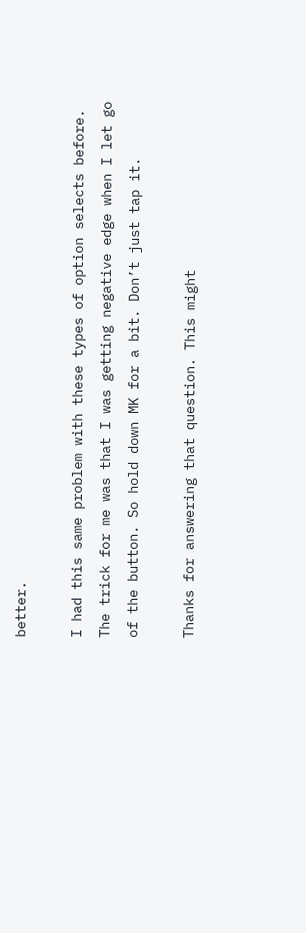better.

I had this same problem with these types of option selects before. The trick for me was that I was getting negative edge when I let go of the button. So hold down MK for a bit. Don’t just tap it.

Thanks for answering that question. This might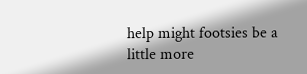help might footsies be a little more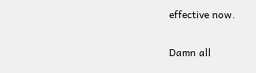effective now.

Damn all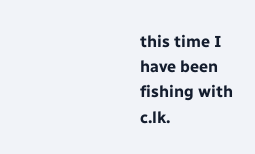this time I have been fishing with c.lk.